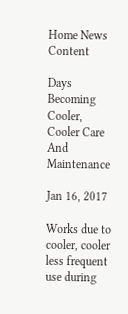Home News Content

Days Becoming Cooler, Cooler Care And Maintenance

Jan 16, 2017

Works due to cooler, cooler less frequent use during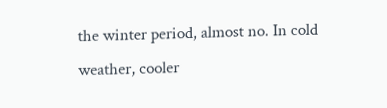the winter period, almost no. In cold weather, cooler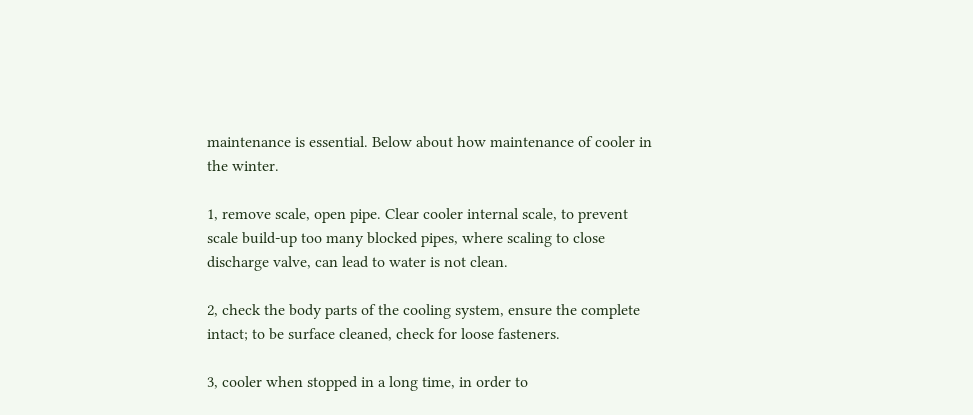maintenance is essential. Below about how maintenance of cooler in the winter.

1, remove scale, open pipe. Clear cooler internal scale, to prevent scale build-up too many blocked pipes, where scaling to close discharge valve, can lead to water is not clean.

2, check the body parts of the cooling system, ensure the complete intact; to be surface cleaned, check for loose fasteners.

3, cooler when stopped in a long time, in order to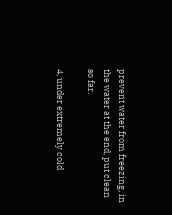prevent water from freezing, in the water at the end, put clean so far.

4, under extremely cold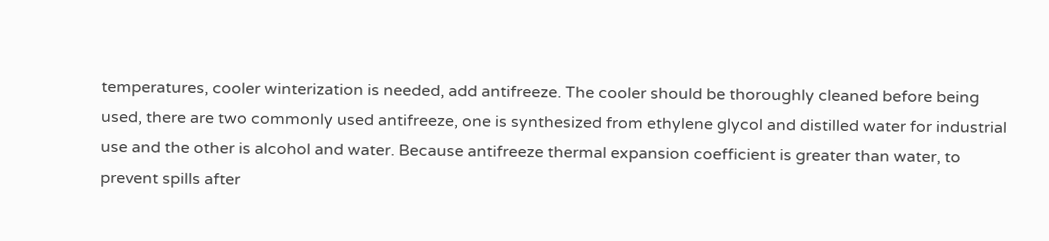temperatures, cooler winterization is needed, add antifreeze. The cooler should be thoroughly cleaned before being used, there are two commonly used antifreeze, one is synthesized from ethylene glycol and distilled water for industrial use and the other is alcohol and water. Because antifreeze thermal expansion coefficient is greater than water, to prevent spills after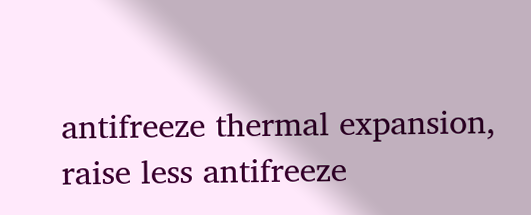antifreeze thermal expansion, raise less antifreeze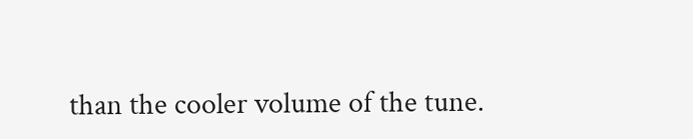than the cooler volume of the tune.